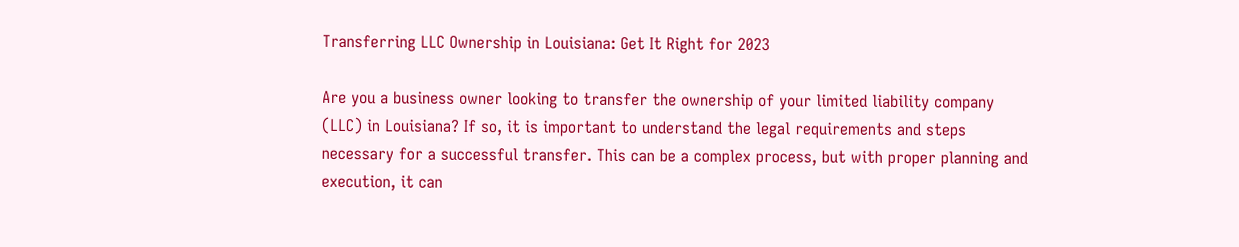Transferring LLC Ownership in Louisiana: Get It Right for 2023

Are you a business owner looking to transfer the ownership of your limited liability company (LLC) in Louisiana? If so, it is important to understand the legal requirements and steps necessary for a successful transfer. This can be a complex process, but with proper planning and execution, it can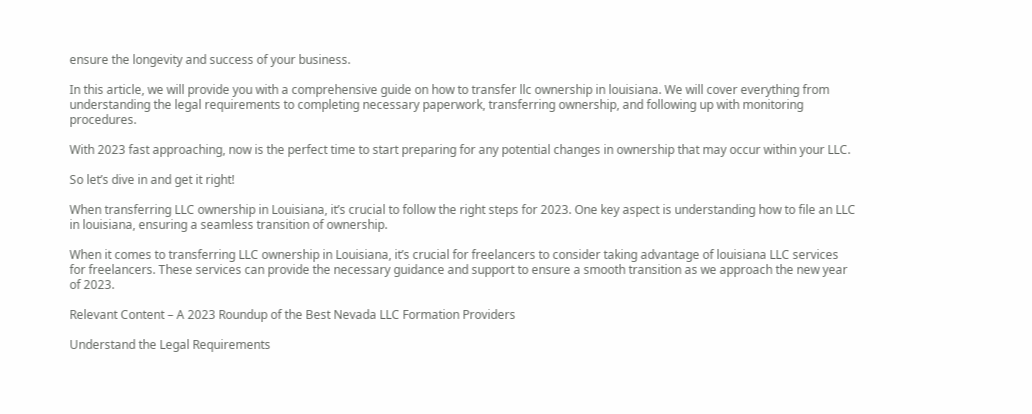ensure the longevity and success of your business.

In this article, we will provide you with a comprehensive guide on how to transfer llc ownership in louisiana. We will cover everything from understanding the legal requirements to completing necessary paperwork, transferring ownership, and following up with monitoring procedures.

With 2023 fast approaching, now is the perfect time to start preparing for any potential changes in ownership that may occur within your LLC.

So let’s dive in and get it right!

When transferring LLC ownership in Louisiana, it’s crucial to follow the right steps for 2023. One key aspect is understanding how to file an LLC in louisiana, ensuring a seamless transition of ownership.

When it comes to transferring LLC ownership in Louisiana, it’s crucial for freelancers to consider taking advantage of louisiana LLC services for freelancers. These services can provide the necessary guidance and support to ensure a smooth transition as we approach the new year of 2023.

Relevant Content – A 2023 Roundup of the Best Nevada LLC Formation Providers

Understand the Legal Requirements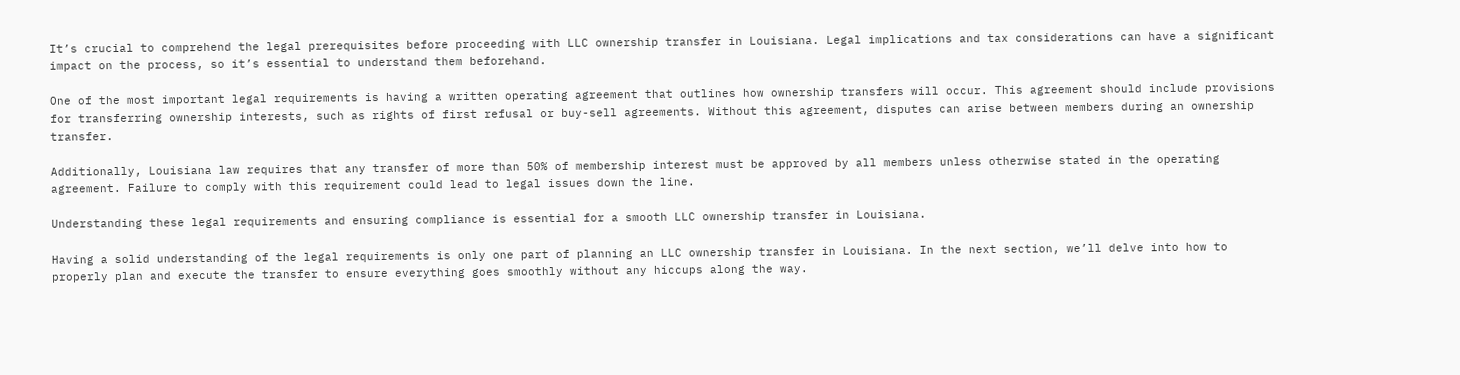It’s crucial to comprehend the legal prerequisites before proceeding with LLC ownership transfer in Louisiana. Legal implications and tax considerations can have a significant impact on the process, so it’s essential to understand them beforehand.

One of the most important legal requirements is having a written operating agreement that outlines how ownership transfers will occur. This agreement should include provisions for transferring ownership interests, such as rights of first refusal or buy-sell agreements. Without this agreement, disputes can arise between members during an ownership transfer.

Additionally, Louisiana law requires that any transfer of more than 50% of membership interest must be approved by all members unless otherwise stated in the operating agreement. Failure to comply with this requirement could lead to legal issues down the line.

Understanding these legal requirements and ensuring compliance is essential for a smooth LLC ownership transfer in Louisiana.

Having a solid understanding of the legal requirements is only one part of planning an LLC ownership transfer in Louisiana. In the next section, we’ll delve into how to properly plan and execute the transfer to ensure everything goes smoothly without any hiccups along the way.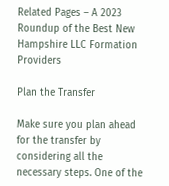Related Pages – A 2023 Roundup of the Best New Hampshire LLC Formation Providers

Plan the Transfer

Make sure you plan ahead for the transfer by considering all the necessary steps. One of the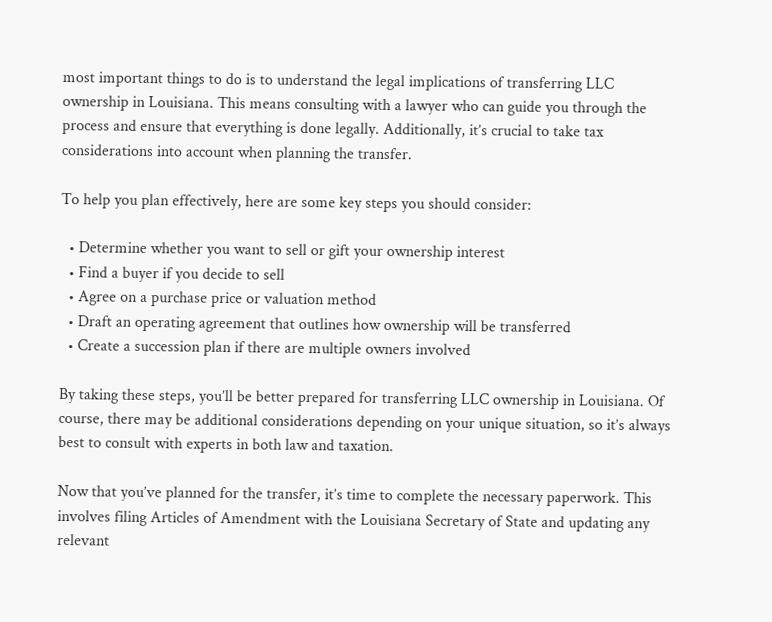most important things to do is to understand the legal implications of transferring LLC ownership in Louisiana. This means consulting with a lawyer who can guide you through the process and ensure that everything is done legally. Additionally, it’s crucial to take tax considerations into account when planning the transfer.

To help you plan effectively, here are some key steps you should consider:

  • Determine whether you want to sell or gift your ownership interest
  • Find a buyer if you decide to sell
  • Agree on a purchase price or valuation method
  • Draft an operating agreement that outlines how ownership will be transferred
  • Create a succession plan if there are multiple owners involved

By taking these steps, you’ll be better prepared for transferring LLC ownership in Louisiana. Of course, there may be additional considerations depending on your unique situation, so it’s always best to consult with experts in both law and taxation.

Now that you’ve planned for the transfer, it’s time to complete the necessary paperwork. This involves filing Articles of Amendment with the Louisiana Secretary of State and updating any relevant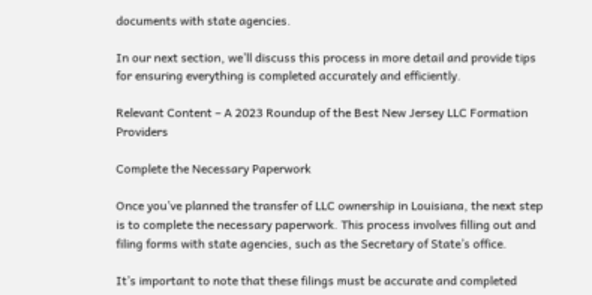documents with state agencies.

In our next section, we’ll discuss this process in more detail and provide tips for ensuring everything is completed accurately and efficiently.

Relevant Content – A 2023 Roundup of the Best New Jersey LLC Formation Providers

Complete the Necessary Paperwork

Once you’ve planned the transfer of LLC ownership in Louisiana, the next step is to complete the necessary paperwork. This process involves filling out and filing forms with state agencies, such as the Secretary of State’s office.

It’s important to note that these filings must be accurate and completed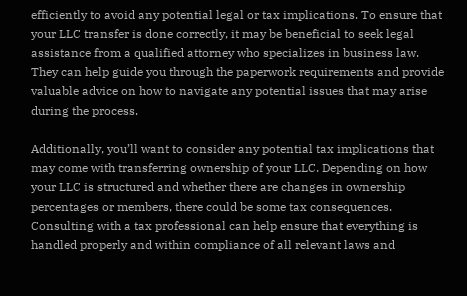efficiently to avoid any potential legal or tax implications. To ensure that your LLC transfer is done correctly, it may be beneficial to seek legal assistance from a qualified attorney who specializes in business law. They can help guide you through the paperwork requirements and provide valuable advice on how to navigate any potential issues that may arise during the process.

Additionally, you’ll want to consider any potential tax implications that may come with transferring ownership of your LLC. Depending on how your LLC is structured and whether there are changes in ownership percentages or members, there could be some tax consequences. Consulting with a tax professional can help ensure that everything is handled properly and within compliance of all relevant laws and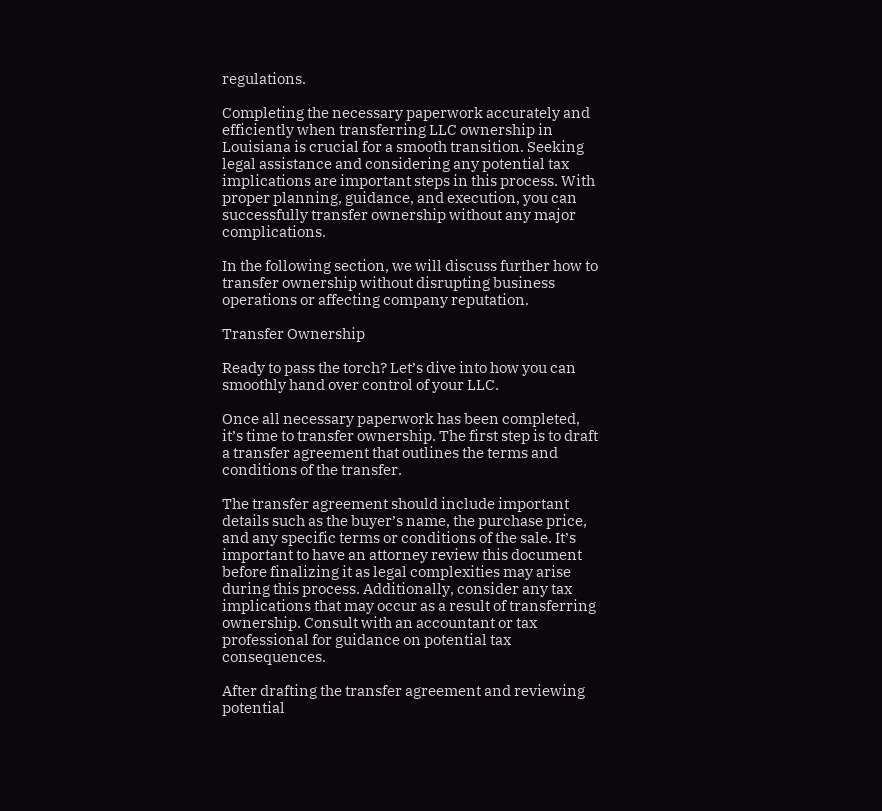regulations.

Completing the necessary paperwork accurately and efficiently when transferring LLC ownership in Louisiana is crucial for a smooth transition. Seeking legal assistance and considering any potential tax implications are important steps in this process. With proper planning, guidance, and execution, you can successfully transfer ownership without any major complications.

In the following section, we will discuss further how to transfer ownership without disrupting business operations or affecting company reputation.

Transfer Ownership

Ready to pass the torch? Let’s dive into how you can smoothly hand over control of your LLC.

Once all necessary paperwork has been completed, it’s time to transfer ownership. The first step is to draft a transfer agreement that outlines the terms and conditions of the transfer.

The transfer agreement should include important details such as the buyer’s name, the purchase price, and any specific terms or conditions of the sale. It’s important to have an attorney review this document before finalizing it as legal complexities may arise during this process. Additionally, consider any tax implications that may occur as a result of transferring ownership. Consult with an accountant or tax professional for guidance on potential tax consequences.

After drafting the transfer agreement and reviewing potential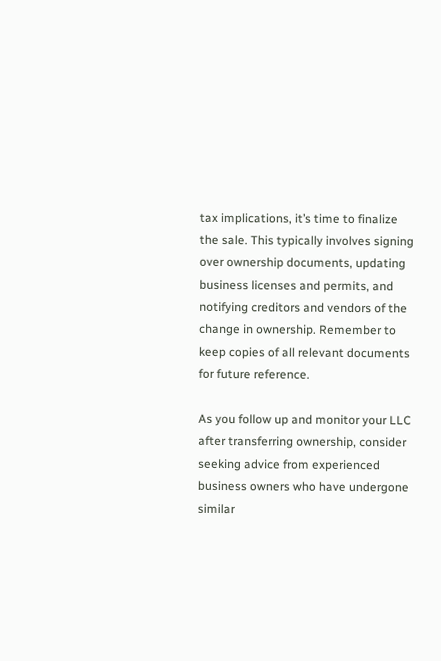tax implications, it’s time to finalize the sale. This typically involves signing over ownership documents, updating business licenses and permits, and notifying creditors and vendors of the change in ownership. Remember to keep copies of all relevant documents for future reference.

As you follow up and monitor your LLC after transferring ownership, consider seeking advice from experienced business owners who have undergone similar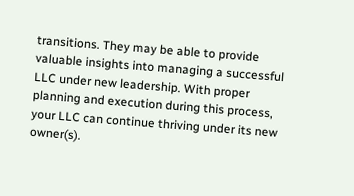transitions. They may be able to provide valuable insights into managing a successful LLC under new leadership. With proper planning and execution during this process, your LLC can continue thriving under its new owner(s).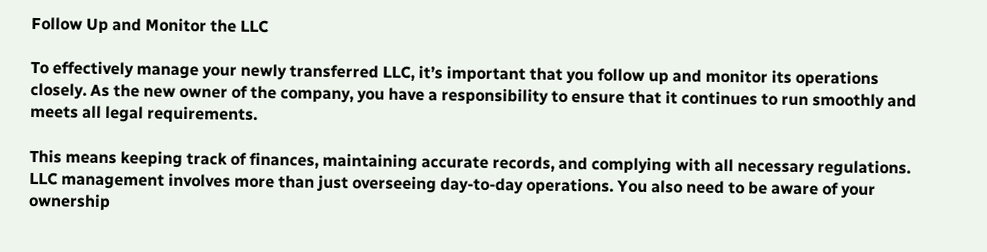Follow Up and Monitor the LLC

To effectively manage your newly transferred LLC, it’s important that you follow up and monitor its operations closely. As the new owner of the company, you have a responsibility to ensure that it continues to run smoothly and meets all legal requirements.

This means keeping track of finances, maintaining accurate records, and complying with all necessary regulations. LLC management involves more than just overseeing day-to-day operations. You also need to be aware of your ownership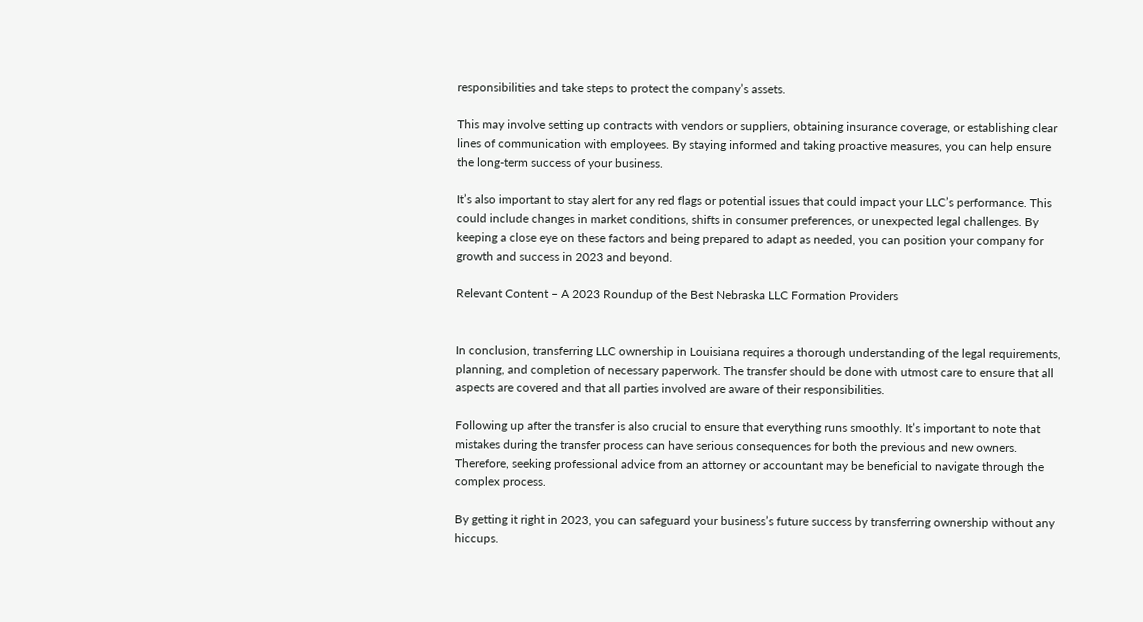responsibilities and take steps to protect the company’s assets.

This may involve setting up contracts with vendors or suppliers, obtaining insurance coverage, or establishing clear lines of communication with employees. By staying informed and taking proactive measures, you can help ensure the long-term success of your business.

It’s also important to stay alert for any red flags or potential issues that could impact your LLC’s performance. This could include changes in market conditions, shifts in consumer preferences, or unexpected legal challenges. By keeping a close eye on these factors and being prepared to adapt as needed, you can position your company for growth and success in 2023 and beyond.

Relevant Content – A 2023 Roundup of the Best Nebraska LLC Formation Providers


In conclusion, transferring LLC ownership in Louisiana requires a thorough understanding of the legal requirements, planning, and completion of necessary paperwork. The transfer should be done with utmost care to ensure that all aspects are covered and that all parties involved are aware of their responsibilities.

Following up after the transfer is also crucial to ensure that everything runs smoothly. It’s important to note that mistakes during the transfer process can have serious consequences for both the previous and new owners. Therefore, seeking professional advice from an attorney or accountant may be beneficial to navigate through the complex process.

By getting it right in 2023, you can safeguard your business’s future success by transferring ownership without any hiccups.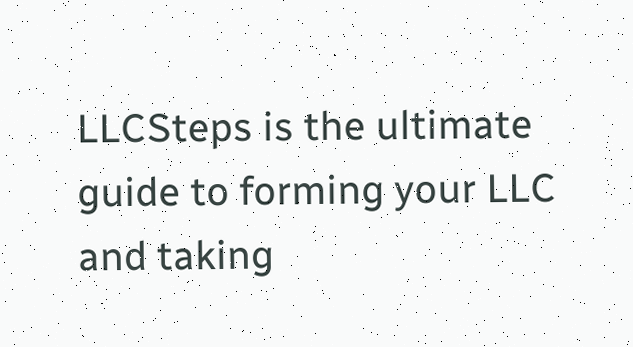LLCSteps is the ultimate guide to forming your LLC and taking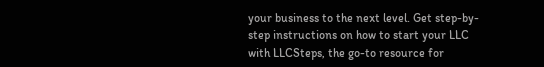your business to the next level. Get step-by-step instructions on how to start your LLC with LLCSteps, the go-to resource for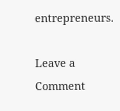entrepreneurs.

Leave a Comment